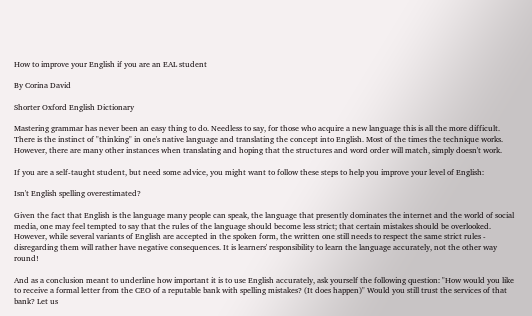How to improve your English if you are an EAL student

By Corina David

Shorter Oxford English Dictionary

Mastering grammar has never been an easy thing to do. Needless to say, for those who acquire a new language this is all the more difficult. There is the instinct of "thinking" in one's native language and translating the concept into English. Most of the times the technique works. However, there are many other instances when translating and hoping that the structures and word order will match, simply doesn't work.

If you are a self-taught student, but need some advice, you might want to follow these steps to help you improve your level of English:

Isn't English spelling overestimated?

Given the fact that English is the language many people can speak, the language that presently dominates the internet and the world of social media, one may feel tempted to say that the rules of the language should become less strict; that certain mistakes should be overlooked. However, while several variants of English are accepted in the spoken form, the written one still needs to respect the same strict rules - disregarding them will rather have negative consequences. It is learners' responsibility to learn the language accurately, not the other way round!

And as a conclusion meant to underline how important it is to use English accurately, ask yourself the following question: "How would you like to receive a formal letter from the CEO of a reputable bank with spelling mistakes? (It does happen)" Would you still trust the services of that bank? Let us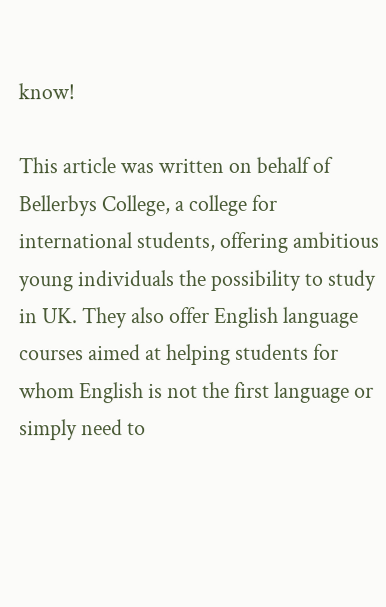know!

This article was written on behalf of Bellerbys College, a college for international students, offering ambitious young individuals the possibility to study in UK. They also offer English language courses aimed at helping students for whom English is not the first language or simply need to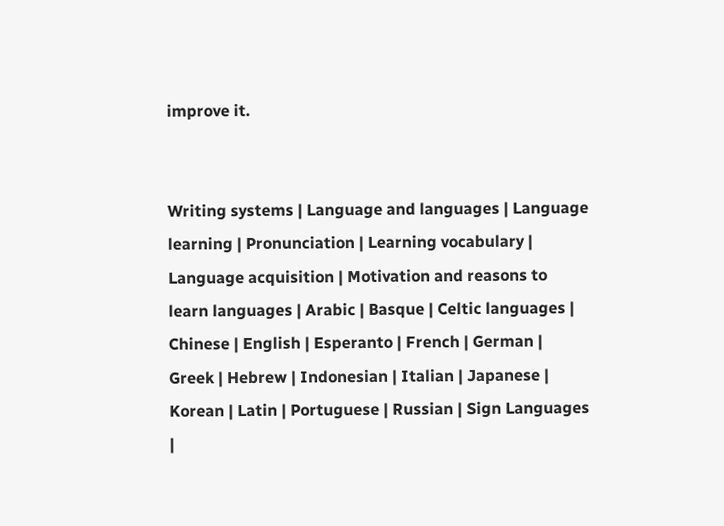improve it.


Writing systems | Language and languages | Language learning | Pronunciation | Learning vocabulary | Language acquisition | Motivation and reasons to learn languages | Arabic | Basque | Celtic languages | Chinese | English | Esperanto | French | German | Greek | Hebrew | Indonesian | Italian | Japanese | Korean | Latin | Portuguese | Russian | Sign Languages |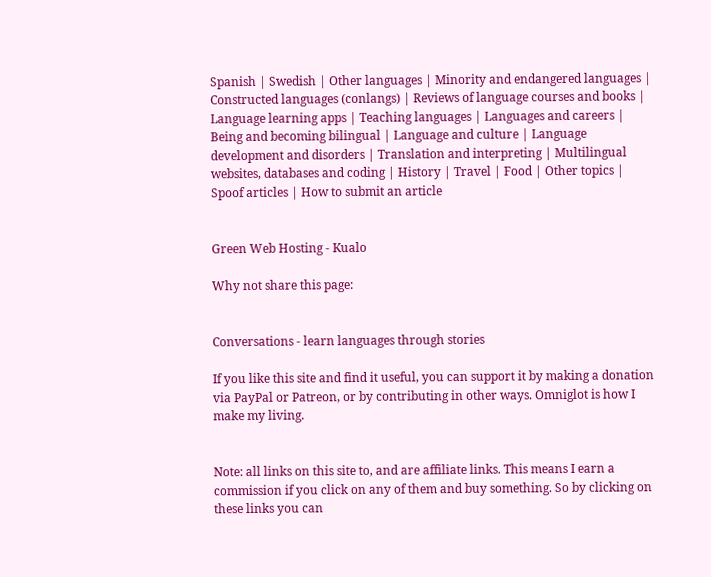Spanish | Swedish | Other languages | Minority and endangered languages | Constructed languages (conlangs) | Reviews of language courses and books | Language learning apps | Teaching languages | Languages and careers | Being and becoming bilingual | Language and culture | Language development and disorders | Translation and interpreting | Multilingual websites, databases and coding | History | Travel | Food | Other topics | Spoof articles | How to submit an article


Green Web Hosting - Kualo

Why not share this page:


Conversations - learn languages through stories

If you like this site and find it useful, you can support it by making a donation via PayPal or Patreon, or by contributing in other ways. Omniglot is how I make my living.


Note: all links on this site to, and are affiliate links. This means I earn a commission if you click on any of them and buy something. So by clicking on these links you can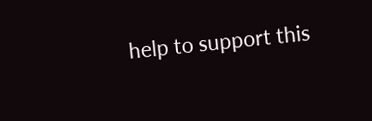help to support this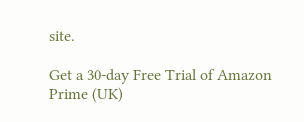site.

Get a 30-day Free Trial of Amazon Prime (UK)